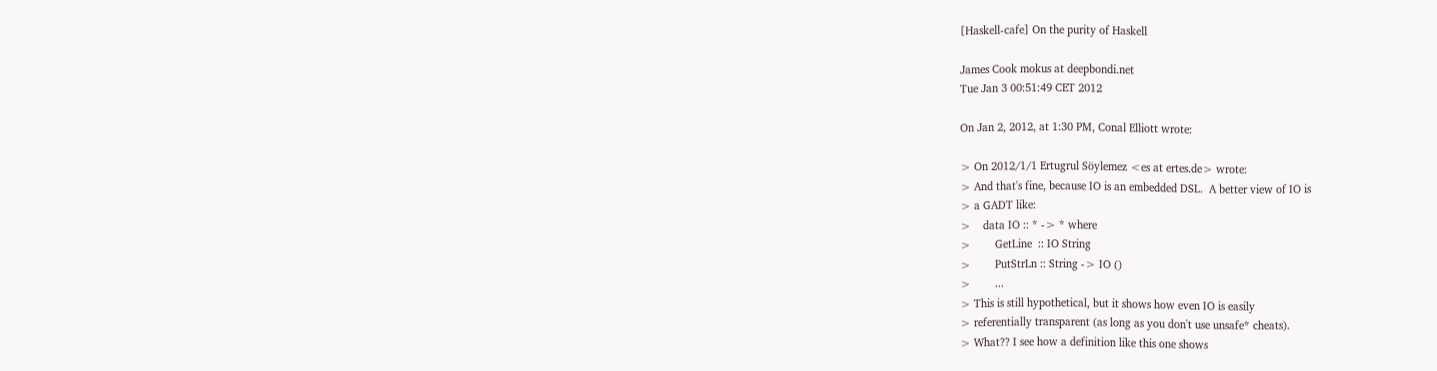[Haskell-cafe] On the purity of Haskell

James Cook mokus at deepbondi.net
Tue Jan 3 00:51:49 CET 2012

On Jan 2, 2012, at 1:30 PM, Conal Elliott wrote:

> On 2012/1/1 Ertugrul Söylemez <es at ertes.de> wrote:
> And that's fine, because IO is an embedded DSL.  A better view of IO is
> a GADT like:
>    data IO :: * -> * where
>        GetLine  :: IO String
>        PutStrLn :: String -> IO ()
>        ...
> This is still hypothetical, but it shows how even IO is easily
> referentially transparent (as long as you don't use unsafe* cheats).
> What?? I see how a definition like this one shows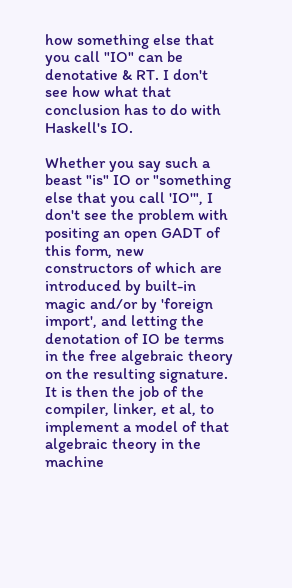how something else that you call "IO" can be denotative & RT. I don't see how what that conclusion has to do with Haskell's IO.

Whether you say such a beast "is" IO or "something else that you call 'IO'", I don't see the problem with positing an open GADT of this form, new constructors of which are introduced by built-in magic and/or by 'foreign import', and letting the denotation of IO be terms in the free algebraic theory on the resulting signature.  It is then the job of the compiler, linker, et al, to implement a model of that algebraic theory in the machine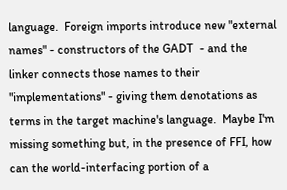language.  Foreign imports introduce new "external names" - constructors of the GADT  - and the linker connects those names to their "implementations" - giving them denotations as terms in the target machine's language.  Maybe I'm missing something but, in the presence of FFI, how can the world-interfacing portion of a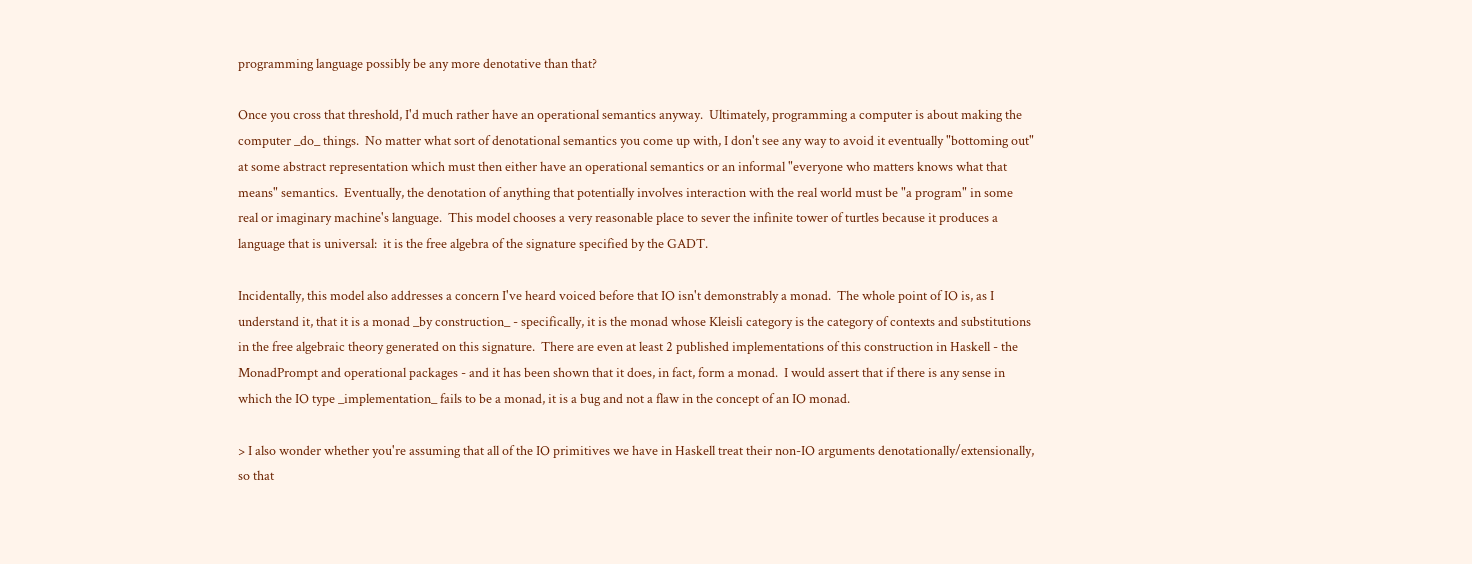programming language possibly be any more denotative than that?

Once you cross that threshold, I'd much rather have an operational semantics anyway.  Ultimately, programming a computer is about making the computer _do_ things.  No matter what sort of denotational semantics you come up with, I don't see any way to avoid it eventually "bottoming out" at some abstract representation which must then either have an operational semantics or an informal "everyone who matters knows what that means" semantics.  Eventually, the denotation of anything that potentially involves interaction with the real world must be "a program" in some real or imaginary machine's language.  This model chooses a very reasonable place to sever the infinite tower of turtles because it produces a language that is universal:  it is the free algebra of the signature specified by the GADT.

Incidentally, this model also addresses a concern I've heard voiced before that IO isn't demonstrably a monad.  The whole point of IO is, as I understand it, that it is a monad _by construction_ - specifically, it is the monad whose Kleisli category is the category of contexts and substitutions in the free algebraic theory generated on this signature.  There are even at least 2 published implementations of this construction in Haskell - the MonadPrompt and operational packages - and it has been shown that it does, in fact, form a monad.  I would assert that if there is any sense in which the IO type _implementation_ fails to be a monad, it is a bug and not a flaw in the concept of an IO monad.

> I also wonder whether you're assuming that all of the IO primitives we have in Haskell treat their non-IO arguments denotationally/extensionally, so that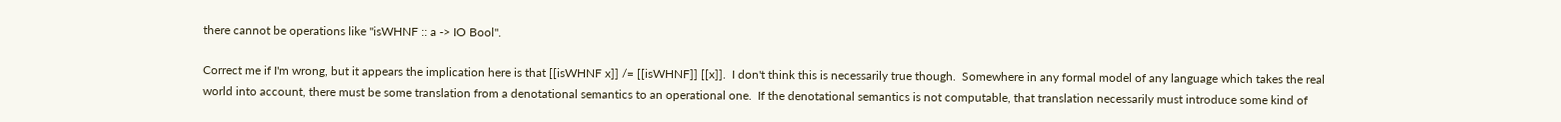there cannot be operations like "isWHNF :: a -> IO Bool".

Correct me if I'm wrong, but it appears the implication here is that [[isWHNF x]] /= [[isWHNF]] [[x]].  I don't think this is necessarily true though.  Somewhere in any formal model of any language which takes the real world into account, there must be some translation from a denotational semantics to an operational one.  If the denotational semantics is not computable, that translation necessarily must introduce some kind of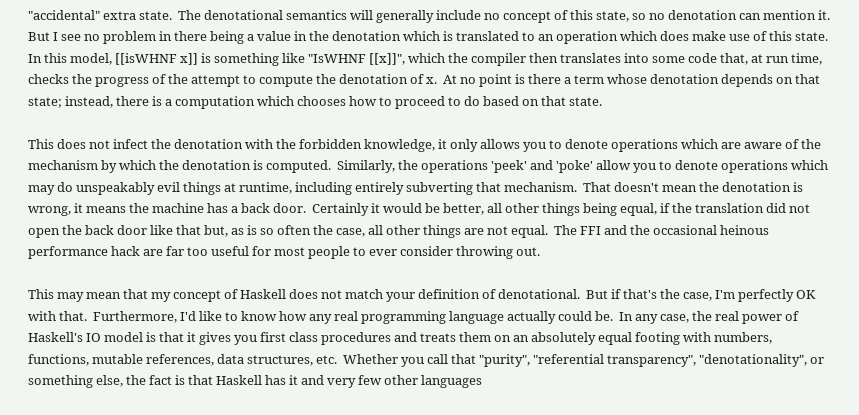"accidental" extra state.  The denotational semantics will generally include no concept of this state, so no denotation can mention it.  But I see no problem in there being a value in the denotation which is translated to an operation which does make use of this state.  In this model, [[isWHNF x]] is something like "IsWHNF [[x]]", which the compiler then translates into some code that, at run time, checks the progress of the attempt to compute the denotation of x.  At no point is there a term whose denotation depends on that state; instead, there is a computation which chooses how to proceed to do based on that state.

This does not infect the denotation with the forbidden knowledge, it only allows you to denote operations which are aware of the mechanism by which the denotation is computed.  Similarly, the operations 'peek' and 'poke' allow you to denote operations which may do unspeakably evil things at runtime, including entirely subverting that mechanism.  That doesn't mean the denotation is wrong, it means the machine has a back door.  Certainly it would be better, all other things being equal, if the translation did not open the back door like that but, as is so often the case, all other things are not equal.  The FFI and the occasional heinous performance hack are far too useful for most people to ever consider throwing out.

This may mean that my concept of Haskell does not match your definition of denotational.  But if that's the case, I'm perfectly OK with that.  Furthermore, I'd like to know how any real programming language actually could be.  In any case, the real power of Haskell's IO model is that it gives you first class procedures and treats them on an absolutely equal footing with numbers, functions, mutable references, data structures, etc.  Whether you call that "purity", "referential transparency", "denotationality", or something else, the fact is that Haskell has it and very few other languages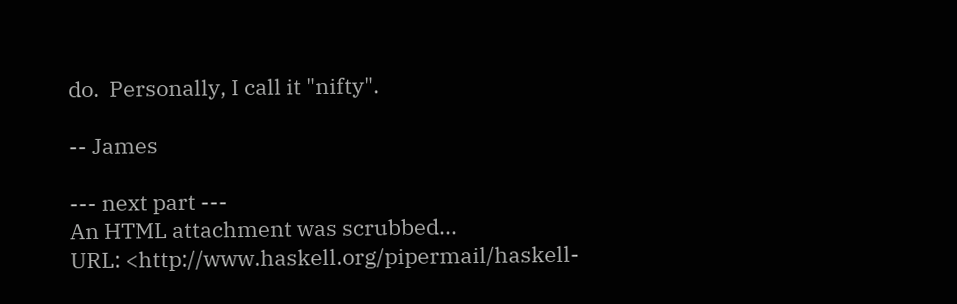do.  Personally, I call it "nifty".

-- James

--- next part ---
An HTML attachment was scrubbed...
URL: <http://www.haskell.org/pipermail/haskell-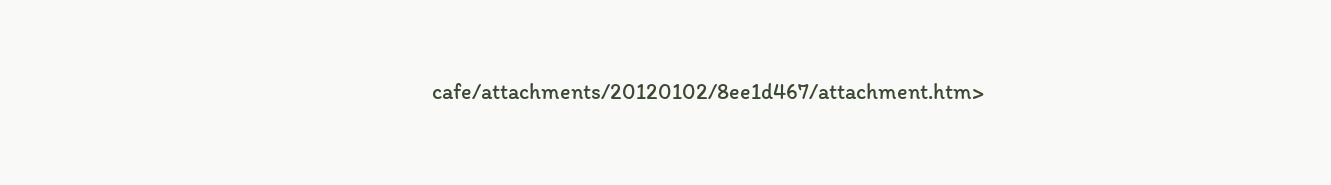cafe/attachments/20120102/8ee1d467/attachment.htm>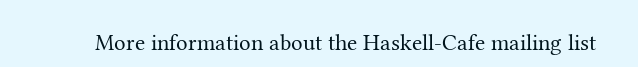More information about the Haskell-Cafe mailing list